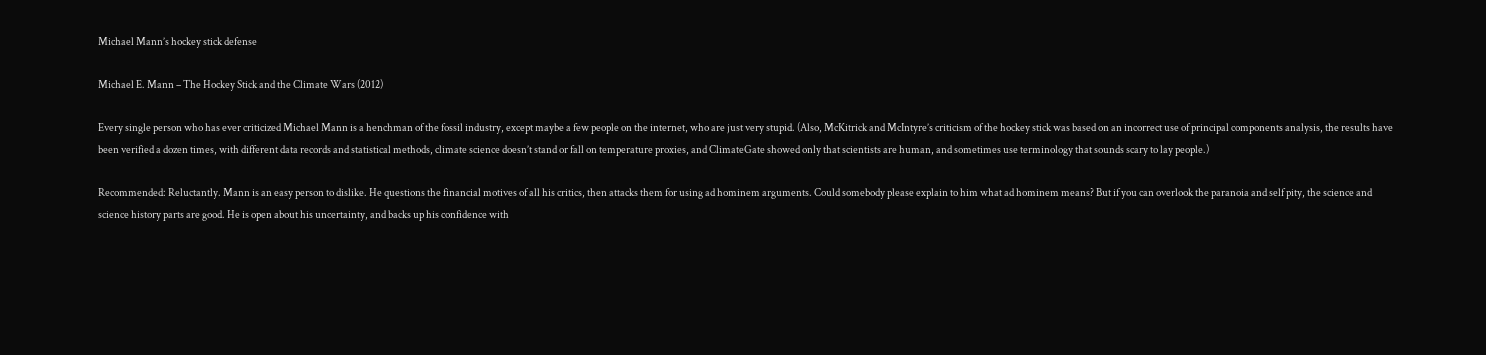Michael Mann’s hockey stick defense

Michael E. Mann – The Hockey Stick and the Climate Wars (2012)

Every single person who has ever criticized Michael Mann is a henchman of the fossil industry, except maybe a few people on the internet, who are just very stupid. (Also, McKitrick and McIntyre’s criticism of the hockey stick was based on an incorrect use of principal components analysis, the results have been verified a dozen times, with different data records and statistical methods, climate science doesn’t stand or fall on temperature proxies, and ClimateGate showed only that scientists are human, and sometimes use terminology that sounds scary to lay people.)

Recommended: Reluctantly. Mann is an easy person to dislike. He questions the financial motives of all his critics, then attacks them for using ad hominem arguments. Could somebody please explain to him what ad hominem means? But if you can overlook the paranoia and self pity, the science and science history parts are good. He is open about his uncertainty, and backs up his confidence with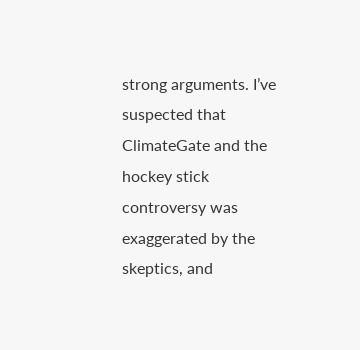strong arguments. I’ve suspected that ClimateGate and the hockey stick controversy was exaggerated by the skeptics, and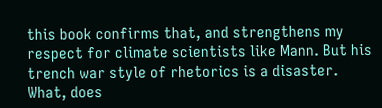this book confirms that, and strengthens my respect for climate scientists like Mann. But his trench war style of rhetorics is a disaster. What, does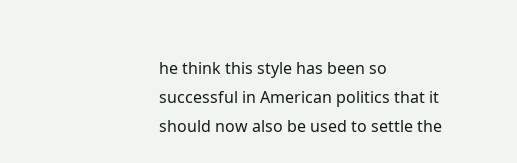he think this style has been so successful in American politics that it should now also be used to settle the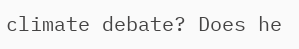climate debate? Does he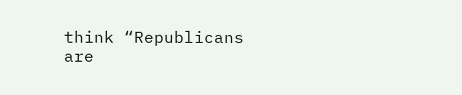think “Republicans are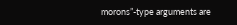morons”-type arguments are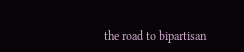the road to bipartisan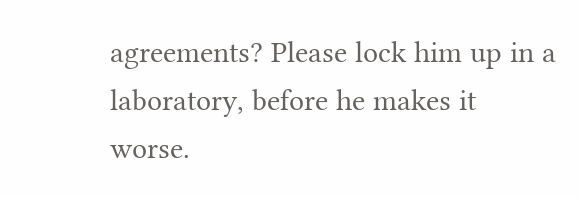agreements? Please lock him up in a laboratory, before he makes it worse.